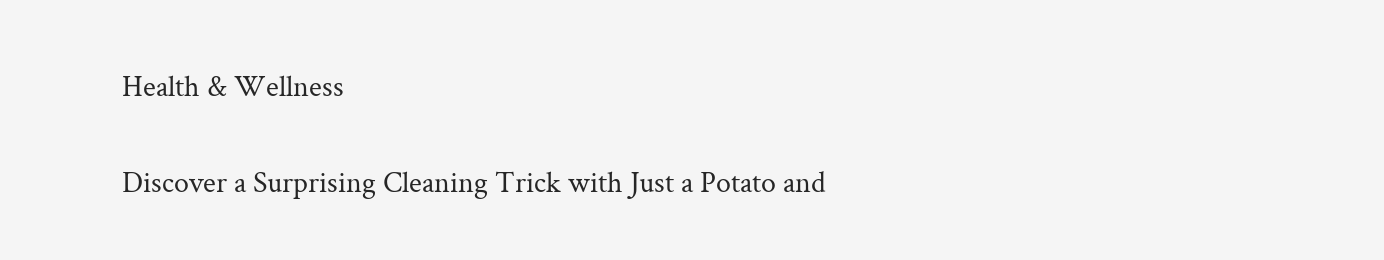Health & Wellness

Discover a Surprising Cleaning Trick with Just a Potato and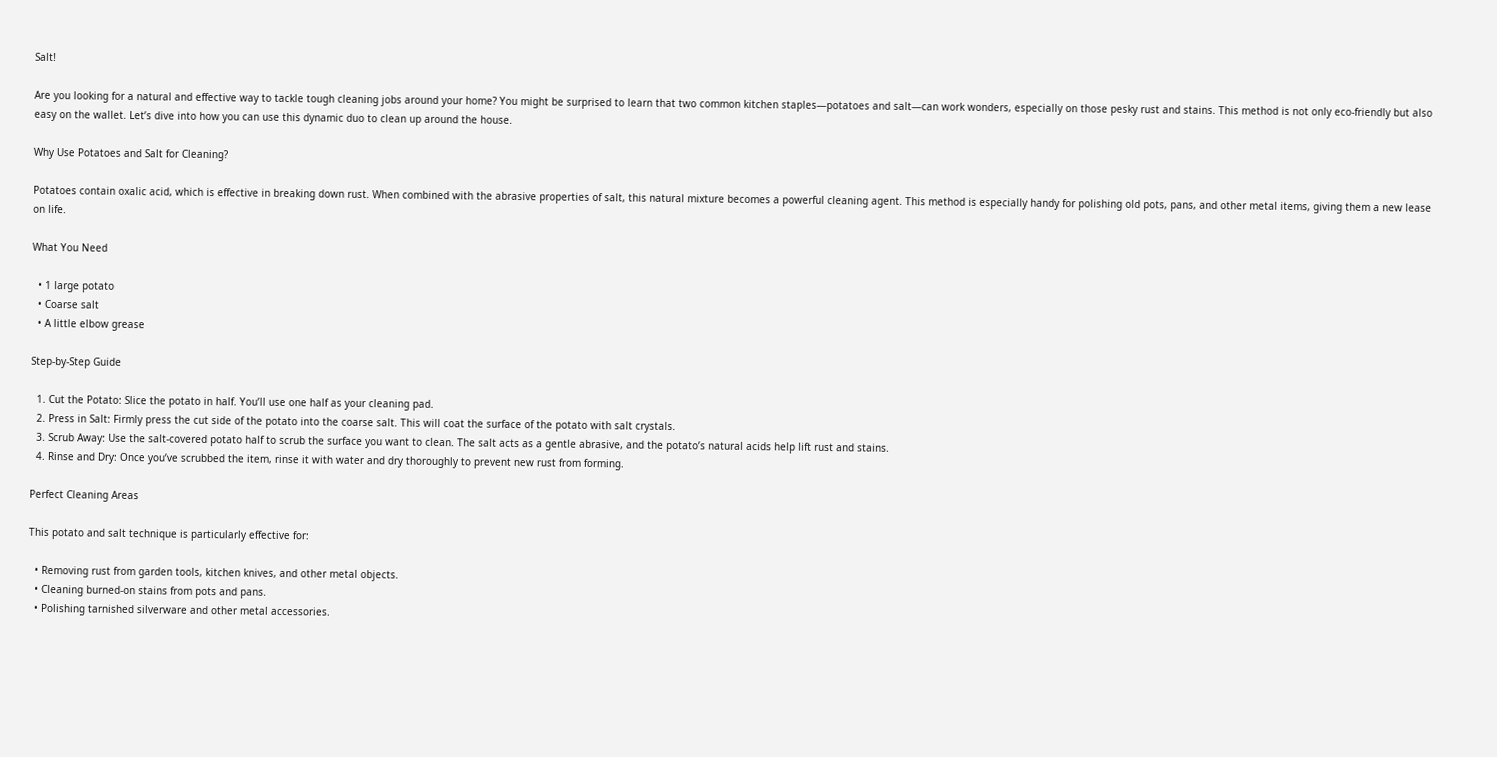Salt!

Are you looking for a natural and effective way to tackle tough cleaning jobs around your home? You might be surprised to learn that two common kitchen staples—potatoes and salt—can work wonders, especially on those pesky rust and stains. This method is not only eco-friendly but also easy on the wallet. Let’s dive into how you can use this dynamic duo to clean up around the house.

Why Use Potatoes and Salt for Cleaning?

Potatoes contain oxalic acid, which is effective in breaking down rust. When combined with the abrasive properties of salt, this natural mixture becomes a powerful cleaning agent. This method is especially handy for polishing old pots, pans, and other metal items, giving them a new lease on life.

What You Need

  • 1 large potato
  • Coarse salt
  • A little elbow grease

Step-by-Step Guide

  1. Cut the Potato: Slice the potato in half. You’ll use one half as your cleaning pad.
  2. Press in Salt: Firmly press the cut side of the potato into the coarse salt. This will coat the surface of the potato with salt crystals.
  3. Scrub Away: Use the salt-covered potato half to scrub the surface you want to clean. The salt acts as a gentle abrasive, and the potato’s natural acids help lift rust and stains.
  4. Rinse and Dry: Once you’ve scrubbed the item, rinse it with water and dry thoroughly to prevent new rust from forming.

Perfect Cleaning Areas

This potato and salt technique is particularly effective for:

  • Removing rust from garden tools, kitchen knives, and other metal objects.
  • Cleaning burned-on stains from pots and pans.
  • Polishing tarnished silverware and other metal accessories.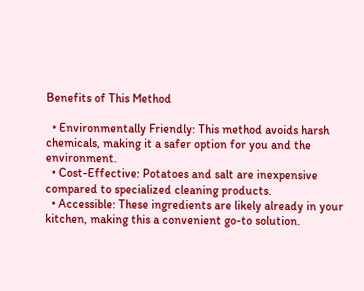Benefits of This Method

  • Environmentally Friendly: This method avoids harsh chemicals, making it a safer option for you and the environment.
  • Cost-Effective: Potatoes and salt are inexpensive compared to specialized cleaning products.
  • Accessible: These ingredients are likely already in your kitchen, making this a convenient go-to solution.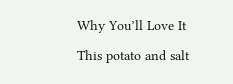Why You’ll Love It

This potato and salt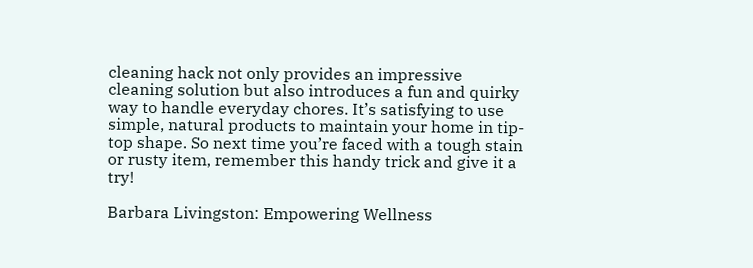cleaning hack not only provides an impressive cleaning solution but also introduces a fun and quirky way to handle everyday chores. It’s satisfying to use simple, natural products to maintain your home in tip-top shape. So next time you’re faced with a tough stain or rusty item, remember this handy trick and give it a try!

Barbara Livingston: Empowering Wellness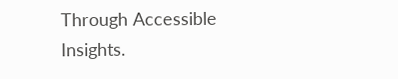Through Accessible Insights.